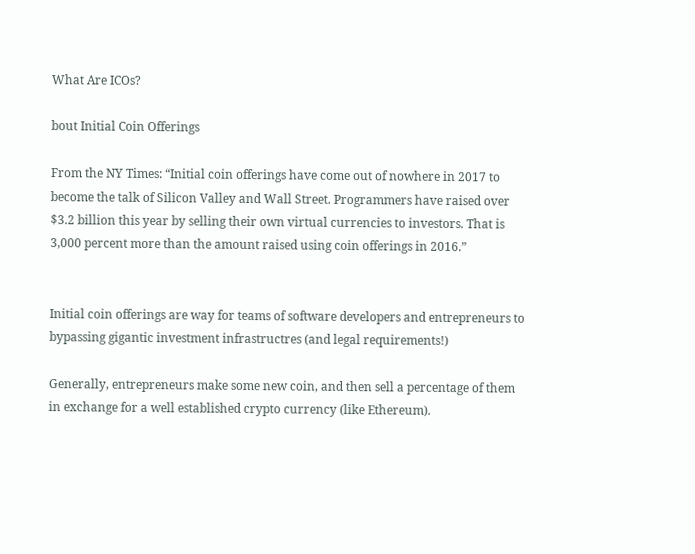What Are ICOs?

bout Initial Coin Offerings

From the NY Times: “Initial coin offerings have come out of nowhere in 2017 to become the talk of Silicon Valley and Wall Street. Programmers have raised over $3.2 billion this year by selling their own virtual currencies to investors. That is 3,000 percent more than the amount raised using coin offerings in 2016.”


Initial coin offerings are way for teams of software developers and entrepreneurs to bypassing gigantic investment infrastructres (and legal requirements!)

Generally, entrepreneurs make some new coin, and then sell a percentage of them in exchange for a well established crypto currency (like Ethereum).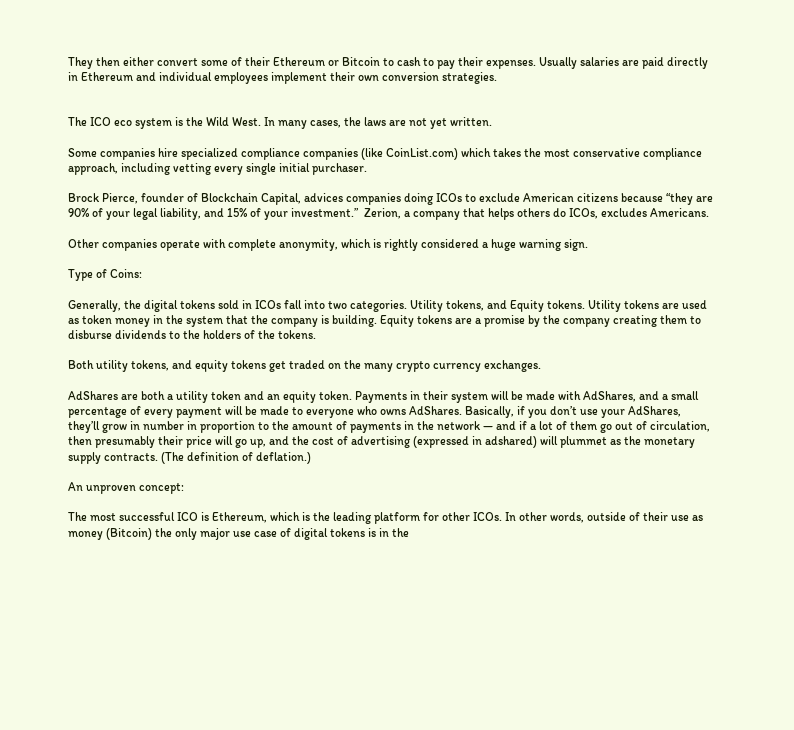They then either convert some of their Ethereum or Bitcoin to cash to pay their expenses. Usually salaries are paid directly in Ethereum and individual employees implement their own conversion strategies.


The ICO eco system is the Wild West. In many cases, the laws are not yet written.

Some companies hire specialized compliance companies (like CoinList.com) which takes the most conservative compliance approach, including vetting every single initial purchaser.

Brock Pierce, founder of Blockchain Capital, advices companies doing ICOs to exclude American citizens because “they are 90% of your legal liability, and 15% of your investment.”  Zerion, a company that helps others do ICOs, excludes Americans.

Other companies operate with complete anonymity, which is rightly considered a huge warning sign.

Type of Coins:

Generally, the digital tokens sold in ICOs fall into two categories. Utility tokens, and Equity tokens. Utility tokens are used as token money in the system that the company is building. Equity tokens are a promise by the company creating them to disburse dividends to the holders of the tokens.

Both utility tokens, and equity tokens get traded on the many crypto currency exchanges.

AdShares are both a utility token and an equity token. Payments in their system will be made with AdShares, and a small percentage of every payment will be made to everyone who owns AdShares. Basically, if you don’t use your AdShares, they’ll grow in number in proportion to the amount of payments in the network — and if a lot of them go out of circulation, then presumably their price will go up, and the cost of advertising (expressed in adshared) will plummet as the monetary supply contracts. (The definition of deflation.)

An unproven concept:

The most successful ICO is Ethereum, which is the leading platform for other ICOs. In other words, outside of their use as money (Bitcoin) the only major use case of digital tokens is in the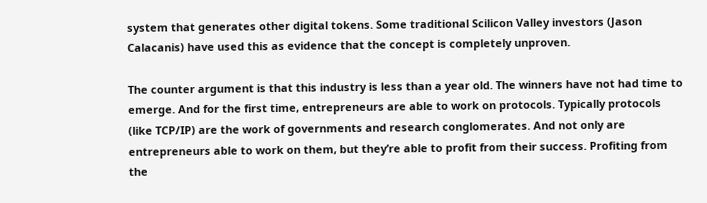system that generates other digital tokens. Some traditional Scilicon Valley investors (Jason Calacanis) have used this as evidence that the concept is completely unproven.

The counter argument is that this industry is less than a year old. The winners have not had time to emerge. And for the first time, entrepreneurs are able to work on protocols. Typically protocols (like TCP/IP) are the work of governments and research conglomerates. And not only are entrepreneurs able to work on them, but they’re able to profit from their success. Profiting from the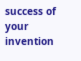success of your invention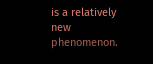is a relatively new phenomenon.